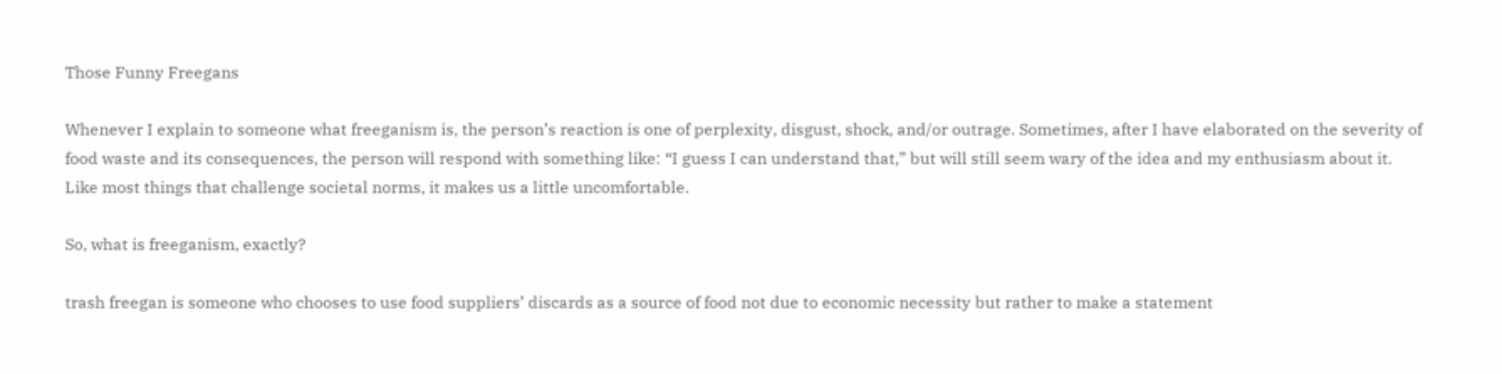Those Funny Freegans

Whenever I explain to someone what freeganism is, the person’s reaction is one of perplexity, disgust, shock, and/or outrage. Sometimes, after I have elaborated on the severity of food waste and its consequences, the person will respond with something like: “I guess I can understand that,” but will still seem wary of the idea and my enthusiasm about it. Like most things that challenge societal norms, it makes us a little uncomfortable.

So, what is freeganism, exactly?

trash freegan is someone who chooses to use food suppliers’ discards as a source of food not due to economic necessity but rather to make a statement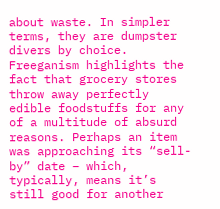about waste. In simpler terms, they are dumpster divers by choice. Freeganism highlights the fact that grocery stores throw away perfectly edible foodstuffs for any of a multitude of absurd reasons. Perhaps an item was approaching its “sell-by” date – which, typically, means it’s still good for another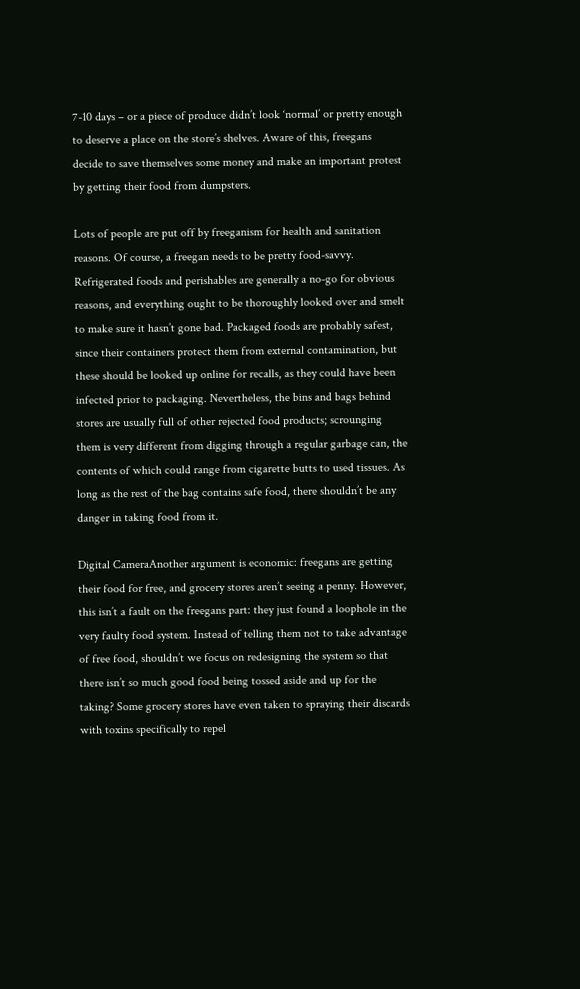7-10 days – or a piece of produce didn’t look ‘normal’ or pretty enough to deserve a place on the store’s shelves. Aware of this, freegans decide to save themselves some money and make an important protest by getting their food from dumpsters.

Lots of people are put off by freeganism for health and sanitation reasons. Of course, a freegan needs to be pretty food-savvy. Refrigerated foods and perishables are generally a no-go for obvious reasons, and everything ought to be thoroughly looked over and smelt to make sure it hasn’t gone bad. Packaged foods are probably safest, since their containers protect them from external contamination, but these should be looked up online for recalls, as they could have been infected prior to packaging. Nevertheless, the bins and bags behind stores are usually full of other rejected food products; scrounging them is very different from digging through a regular garbage can, the contents of which could range from cigarette butts to used tissues. As long as the rest of the bag contains safe food, there shouldn’t be any danger in taking food from it.

Digital CameraAnother argument is economic: freegans are getting their food for free, and grocery stores aren’t seeing a penny. However, this isn’t a fault on the freegans part: they just found a loophole in the very faulty food system. Instead of telling them not to take advantage of free food, shouldn’t we focus on redesigning the system so that there isn’t so much good food being tossed aside and up for the taking? Some grocery stores have even taken to spraying their discards with toxins specifically to repel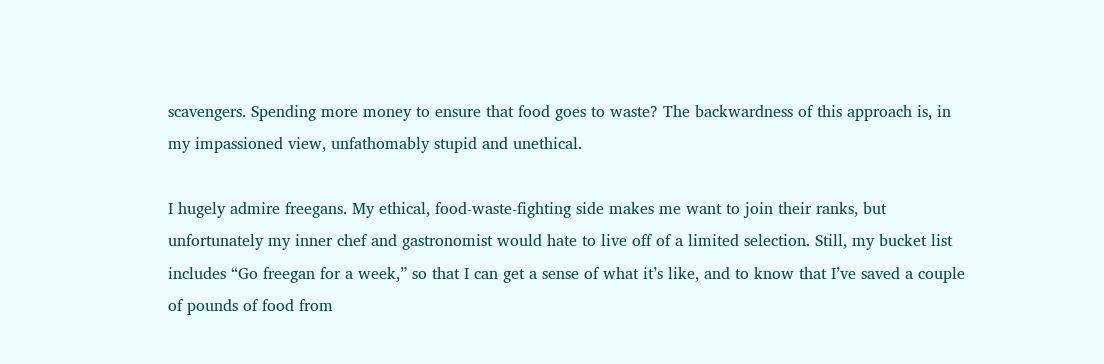scavengers. Spending more money to ensure that food goes to waste? The backwardness of this approach is, in my impassioned view, unfathomably stupid and unethical.

I hugely admire freegans. My ethical, food-waste-fighting side makes me want to join their ranks, but unfortunately my inner chef and gastronomist would hate to live off of a limited selection. Still, my bucket list includes “Go freegan for a week,” so that I can get a sense of what it’s like, and to know that I’ve saved a couple of pounds of food from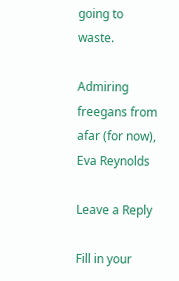going to waste.

Admiring freegans from afar (for now),
Eva Reynolds

Leave a Reply

Fill in your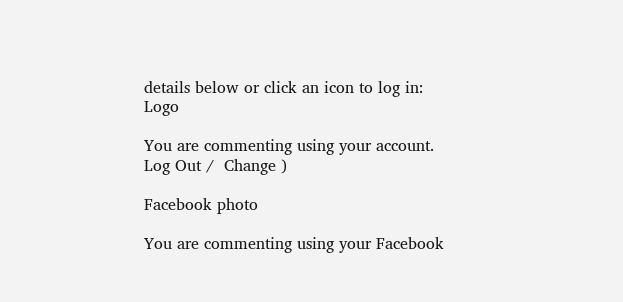details below or click an icon to log in: Logo

You are commenting using your account. Log Out /  Change )

Facebook photo

You are commenting using your Facebook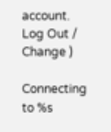account. Log Out /  Change )

Connecting to %s